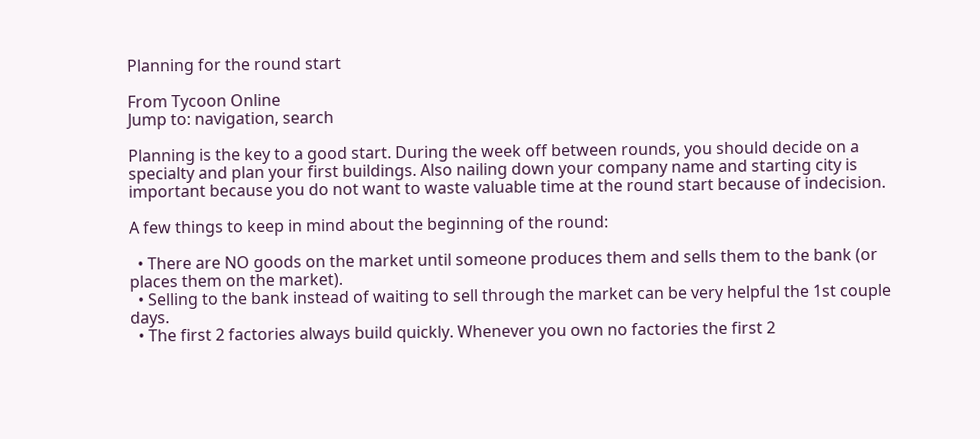Planning for the round start

From Tycoon Online
Jump to: navigation, search

Planning is the key to a good start. During the week off between rounds, you should decide on a specialty and plan your first buildings. Also nailing down your company name and starting city is important because you do not want to waste valuable time at the round start because of indecision.

A few things to keep in mind about the beginning of the round:

  • There are NO goods on the market until someone produces them and sells them to the bank (or places them on the market).
  • Selling to the bank instead of waiting to sell through the market can be very helpful the 1st couple days.
  • The first 2 factories always build quickly. Whenever you own no factories the first 2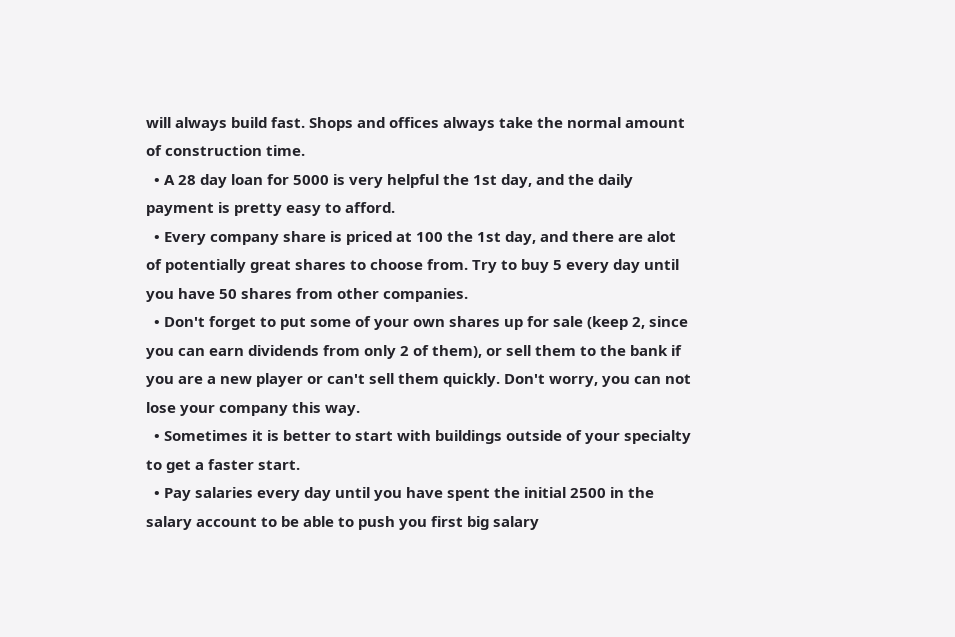will always build fast. Shops and offices always take the normal amount of construction time.
  • A 28 day loan for 5000 is very helpful the 1st day, and the daily payment is pretty easy to afford.
  • Every company share is priced at 100 the 1st day, and there are alot of potentially great shares to choose from. Try to buy 5 every day until you have 50 shares from other companies.
  • Don't forget to put some of your own shares up for sale (keep 2, since you can earn dividends from only 2 of them), or sell them to the bank if you are a new player or can't sell them quickly. Don't worry, you can not lose your company this way.
  • Sometimes it is better to start with buildings outside of your specialty to get a faster start.
  • Pay salaries every day until you have spent the initial 2500 in the salary account to be able to push you first big salary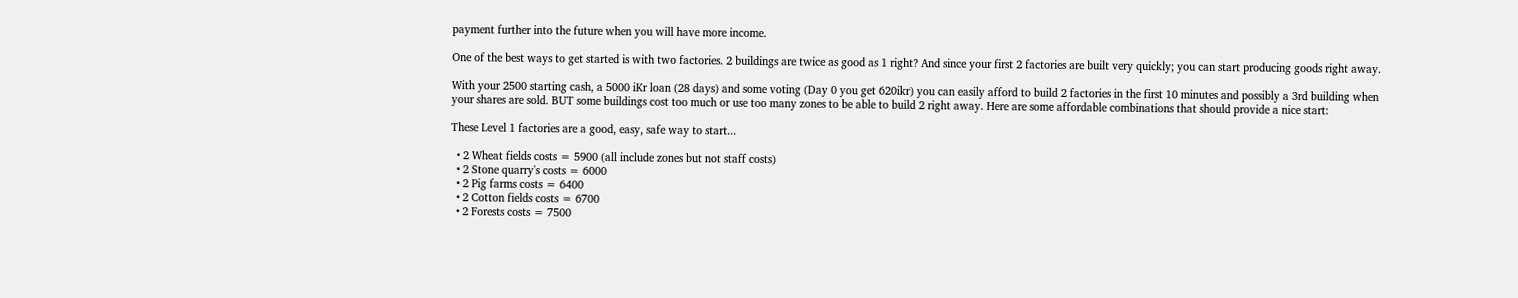payment further into the future when you will have more income.

One of the best ways to get started is with two factories. 2 buildings are twice as good as 1 right? And since your first 2 factories are built very quickly; you can start producing goods right away.

With your 2500 starting cash, a 5000 iKr loan (28 days) and some voting (Day 0 you get 620ikr) you can easily afford to build 2 factories in the first 10 minutes and possibly a 3rd building when your shares are sold. BUT some buildings cost too much or use too many zones to be able to build 2 right away. Here are some affordable combinations that should provide a nice start:

These Level 1 factories are a good, easy, safe way to start...

  • 2 Wheat fields costs = 5900 (all include zones but not staff costs)
  • 2 Stone quarry's costs = 6000
  • 2 Pig farms costs = 6400
  • 2 Cotton fields costs = 6700
  • 2 Forests costs = 7500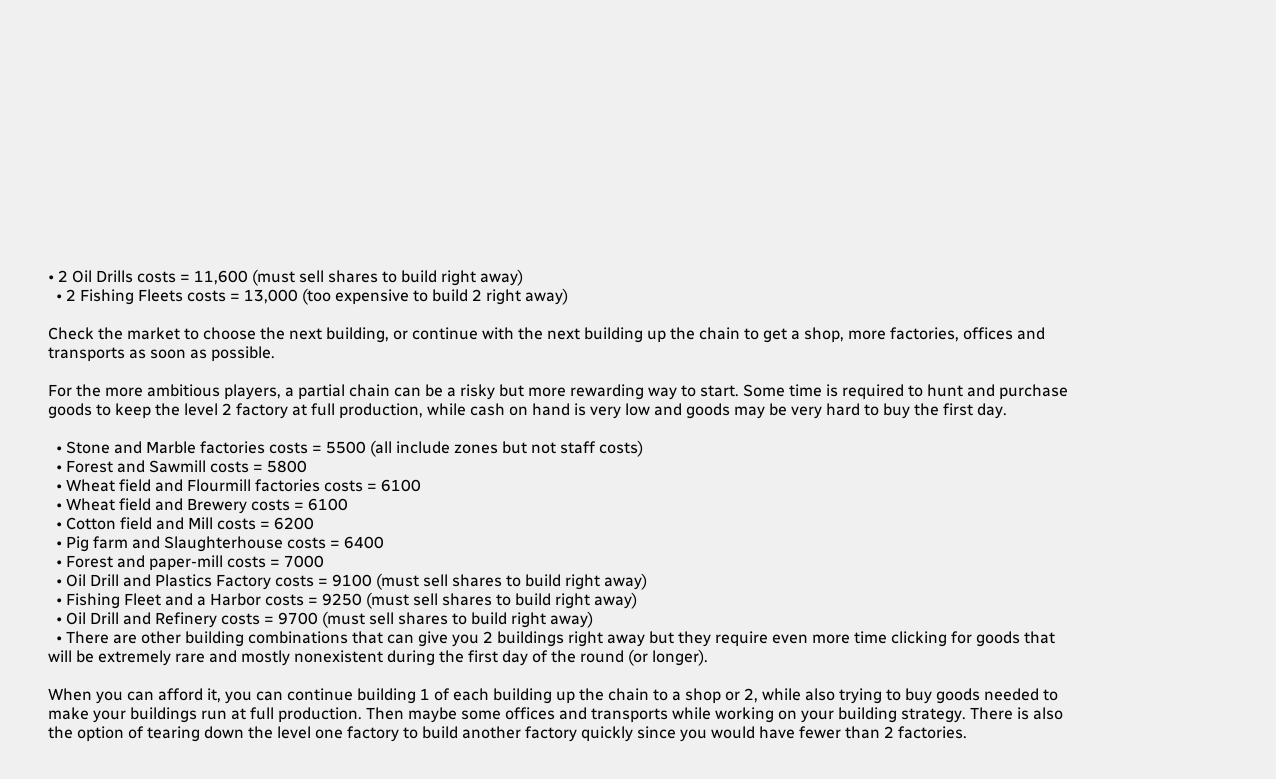• 2 Oil Drills costs = 11,600 (must sell shares to build right away)
  • 2 Fishing Fleets costs = 13,000 (too expensive to build 2 right away)

Check the market to choose the next building, or continue with the next building up the chain to get a shop, more factories, offices and transports as soon as possible.

For the more ambitious players, a partial chain can be a risky but more rewarding way to start. Some time is required to hunt and purchase goods to keep the level 2 factory at full production, while cash on hand is very low and goods may be very hard to buy the first day.

  • Stone and Marble factories costs = 5500 (all include zones but not staff costs)
  • Forest and Sawmill costs = 5800
  • Wheat field and Flourmill factories costs = 6100
  • Wheat field and Brewery costs = 6100
  • Cotton field and Mill costs = 6200
  • Pig farm and Slaughterhouse costs = 6400
  • Forest and paper-mill costs = 7000
  • Oil Drill and Plastics Factory costs = 9100 (must sell shares to build right away)
  • Fishing Fleet and a Harbor costs = 9250 (must sell shares to build right away)
  • Oil Drill and Refinery costs = 9700 (must sell shares to build right away)
  • There are other building combinations that can give you 2 buildings right away but they require even more time clicking for goods that will be extremely rare and mostly nonexistent during the first day of the round (or longer).

When you can afford it, you can continue building 1 of each building up the chain to a shop or 2, while also trying to buy goods needed to make your buildings run at full production. Then maybe some offices and transports while working on your building strategy. There is also the option of tearing down the level one factory to build another factory quickly since you would have fewer than 2 factories.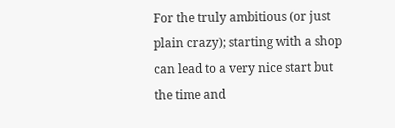For the truly ambitious (or just plain crazy); starting with a shop can lead to a very nice start but the time and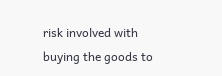risk involved with buying the goods to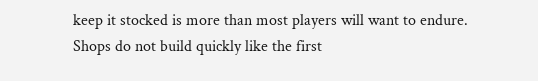keep it stocked is more than most players will want to endure. Shops do not build quickly like the first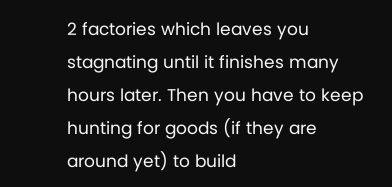2 factories which leaves you stagnating until it finishes many hours later. Then you have to keep hunting for goods (if they are around yet) to build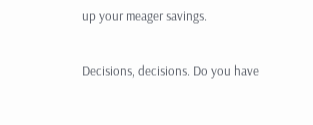up your meager savings.

Decisions, decisions. Do you have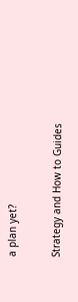a plan yet?

Strategy and How to Guides